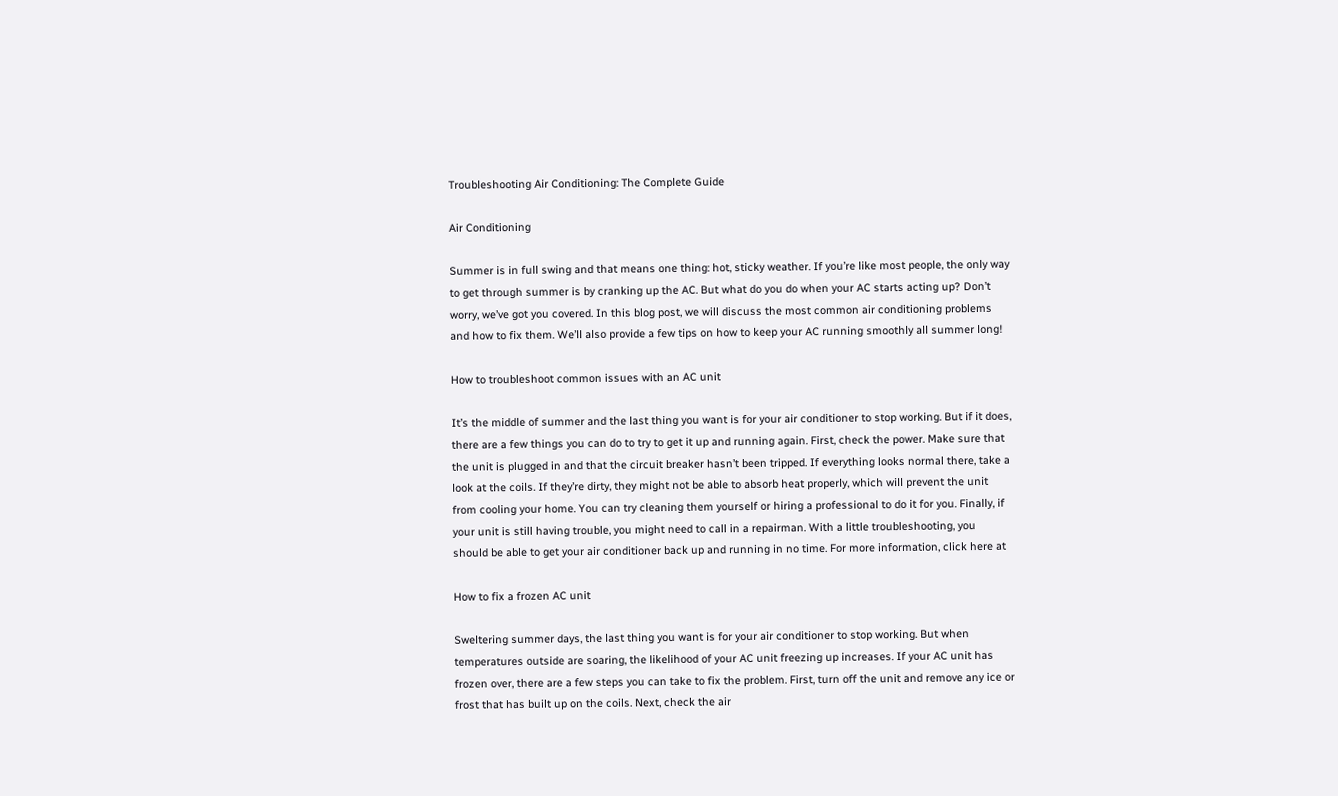Troubleshooting Air Conditioning: The Complete Guide

Air Conditioning

Summer is in full swing and that means one thing: hot, sticky weather. If you’re like most people, the only way to get through summer is by cranking up the AC. But what do you do when your AC starts acting up? Don’t worry, we’ve got you covered. In this blog post, we will discuss the most common air conditioning problems and how to fix them. We’ll also provide a few tips on how to keep your AC running smoothly all summer long!

How to troubleshoot common issues with an AC unit

It’s the middle of summer and the last thing you want is for your air conditioner to stop working. But if it does, there are a few things you can do to try to get it up and running again. First, check the power. Make sure that the unit is plugged in and that the circuit breaker hasn’t been tripped. If everything looks normal there, take a look at the coils. If they’re dirty, they might not be able to absorb heat properly, which will prevent the unit from cooling your home. You can try cleaning them yourself or hiring a professional to do it for you. Finally, if your unit is still having trouble, you might need to call in a repairman. With a little troubleshooting, you should be able to get your air conditioner back up and running in no time. For more information, click here at

How to fix a frozen AC unit

Sweltering summer days, the last thing you want is for your air conditioner to stop working. But when temperatures outside are soaring, the likelihood of your AC unit freezing up increases. If your AC unit has frozen over, there are a few steps you can take to fix the problem. First, turn off the unit and remove any ice or frost that has built up on the coils. Next, check the air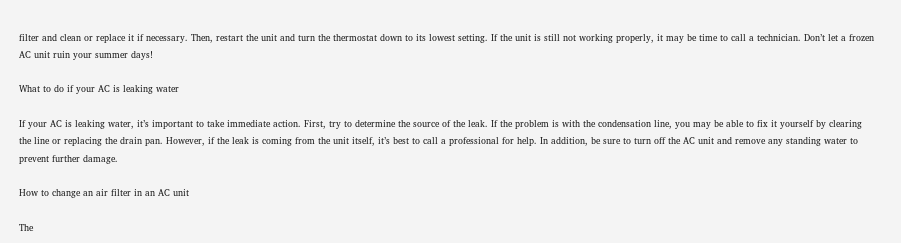filter and clean or replace it if necessary. Then, restart the unit and turn the thermostat down to its lowest setting. If the unit is still not working properly, it may be time to call a technician. Don’t let a frozen AC unit ruin your summer days!

What to do if your AC is leaking water

If your AC is leaking water, it’s important to take immediate action. First, try to determine the source of the leak. If the problem is with the condensation line, you may be able to fix it yourself by clearing the line or replacing the drain pan. However, if the leak is coming from the unit itself, it’s best to call a professional for help. In addition, be sure to turn off the AC unit and remove any standing water to prevent further damage.

How to change an air filter in an AC unit

The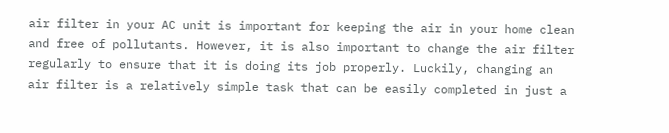air filter in your AC unit is important for keeping the air in your home clean and free of pollutants. However, it is also important to change the air filter regularly to ensure that it is doing its job properly. Luckily, changing an air filter is a relatively simple task that can be easily completed in just a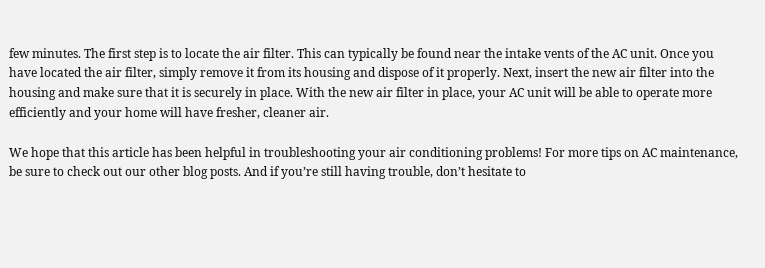few minutes. The first step is to locate the air filter. This can typically be found near the intake vents of the AC unit. Once you have located the air filter, simply remove it from its housing and dispose of it properly. Next, insert the new air filter into the housing and make sure that it is securely in place. With the new air filter in place, your AC unit will be able to operate more efficiently and your home will have fresher, cleaner air.

We hope that this article has been helpful in troubleshooting your air conditioning problems! For more tips on AC maintenance, be sure to check out our other blog posts. And if you’re still having trouble, don’t hesitate to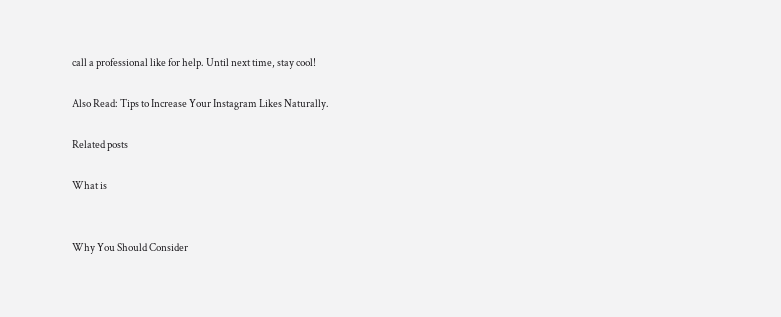call a professional like for help. Until next time, stay cool!

Also Read: Tips to Increase Your Instagram Likes Naturally.

Related posts

What is


Why You Should Consider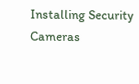Installing Security Cameras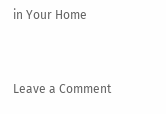in Your Home


Leave a Comment